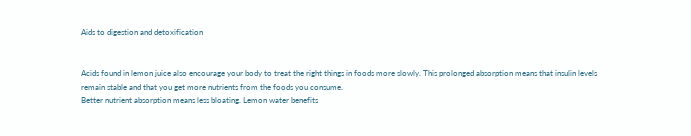Aids to digestion and detoxification


Acids found in lemon juice also encourage your body to treat the right things in foods more slowly. This prolonged absorption means that insulin levels remain stable and that you get more nutrients from the foods you consume.
Better nutrient absorption means less bloating. Lemon water benefits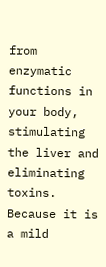from enzymatic functions in your body, stimulating the liver and eliminating toxins. Because it is a mild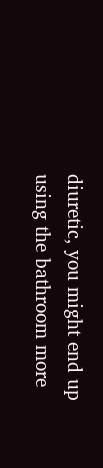diuretic, you might end up using the bathroom more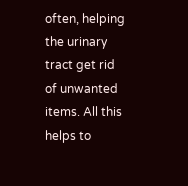often, helping the urinary tract get rid of unwanted items. All this helps to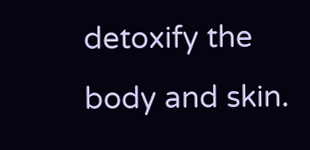detoxify the body and skin.